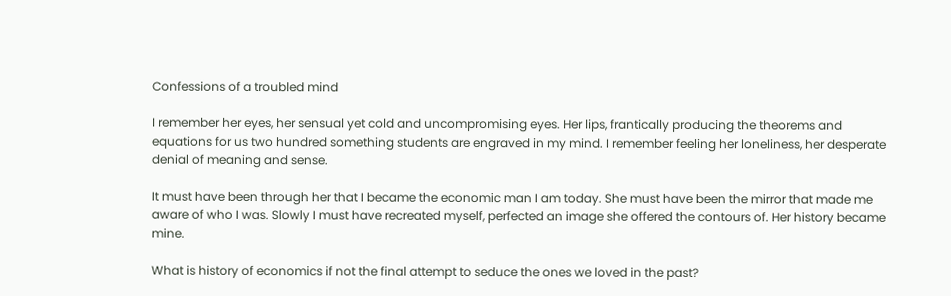Confessions of a troubled mind

I remember her eyes, her sensual yet cold and uncompromising eyes. Her lips, frantically producing the theorems and equations for us two hundred something students are engraved in my mind. I remember feeling her loneliness, her desperate denial of meaning and sense.

It must have been through her that I became the economic man I am today. She must have been the mirror that made me aware of who I was. Slowly I must have recreated myself, perfected an image she offered the contours of. Her history became mine.

What is history of economics if not the final attempt to seduce the ones we loved in the past?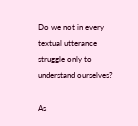Do we not in every textual utterance struggle only to understand ourselves?

As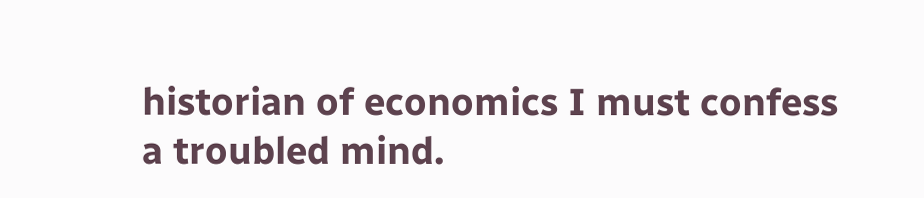historian of economics I must confess a troubled mind.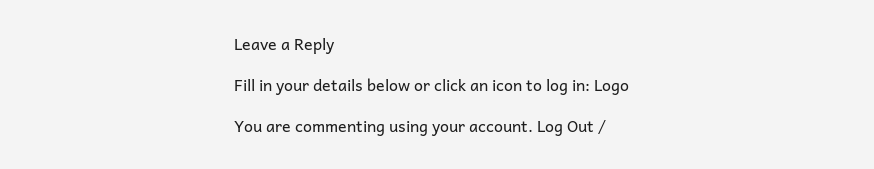Leave a Reply

Fill in your details below or click an icon to log in: Logo

You are commenting using your account. Log Out /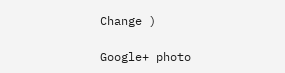Change )

Google+ photo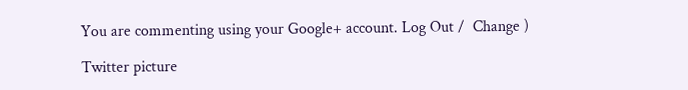You are commenting using your Google+ account. Log Out /  Change )

Twitter picture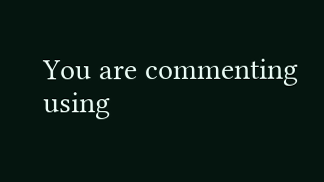You are commenting using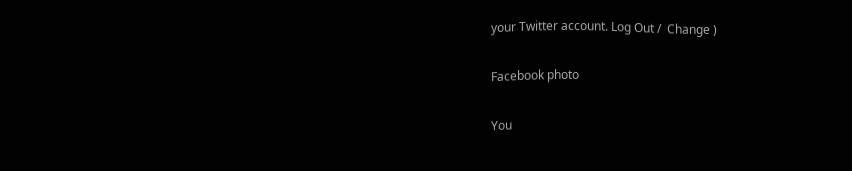your Twitter account. Log Out /  Change )

Facebook photo

You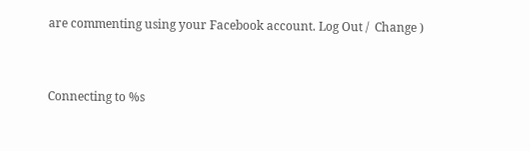are commenting using your Facebook account. Log Out /  Change )


Connecting to %s